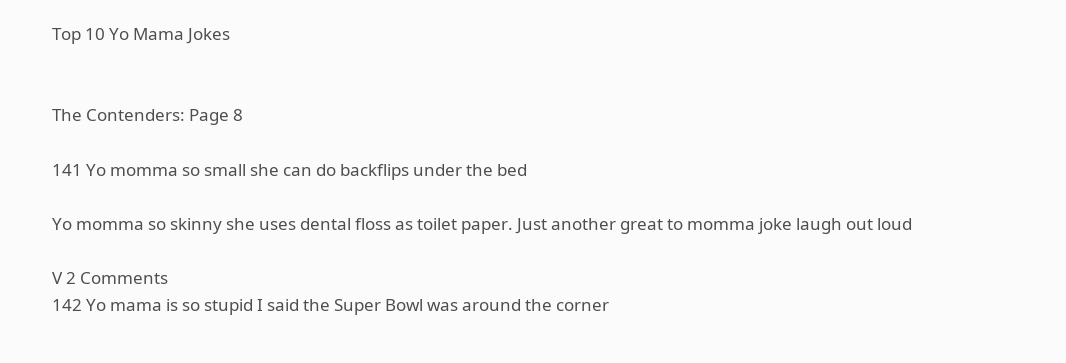Top 10 Yo Mama Jokes


The Contenders: Page 8

141 Yo momma so small she can do backflips under the bed

Yo momma so skinny she uses dental floss as toilet paper. Just another great to momma joke laugh out loud

V 2 Comments
142 Yo mama is so stupid I said the Super Bowl was around the corner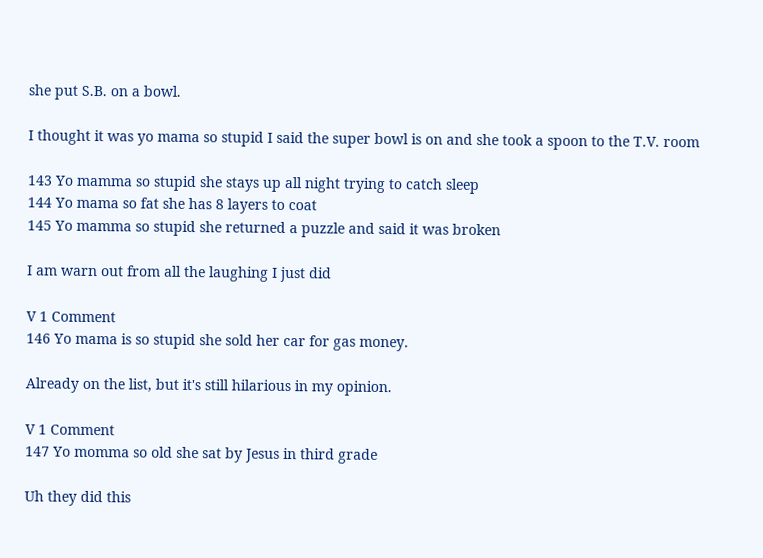she put S.B. on a bowl.

I thought it was yo mama so stupid I said the super bowl is on and she took a spoon to the T.V. room

143 Yo mamma so stupid she stays up all night trying to catch sleep
144 Yo mama so fat she has 8 layers to coat
145 Yo mamma so stupid she returned a puzzle and said it was broken

I am warn out from all the laughing I just did

V 1 Comment
146 Yo mama is so stupid she sold her car for gas money.

Already on the list, but it's still hilarious in my opinion.

V 1 Comment
147 Yo momma so old she sat by Jesus in third grade

Uh they did this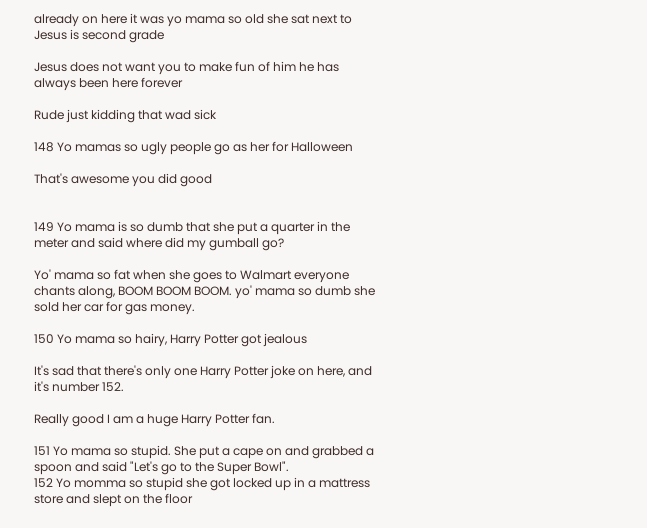already on here it was yo mama so old she sat next to Jesus is second grade

Jesus does not want you to make fun of him he has always been here forever

Rude just kidding that wad sick

148 Yo mamas so ugly people go as her for Halloween

That's awesome you did good


149 Yo mama is so dumb that she put a quarter in the meter and said where did my gumball go?

Yo' mama so fat when she goes to Walmart everyone chants along, BOOM BOOM BOOM. yo' mama so dumb she sold her car for gas money.

150 Yo mama so hairy, Harry Potter got jealous

It's sad that there's only one Harry Potter joke on here, and it's number 152.

Really good I am a huge Harry Potter fan.

151 Yo mama so stupid. She put a cape on and grabbed a spoon and said "Let's go to the Super Bowl".
152 Yo momma so stupid she got locked up in a mattress store and slept on the floor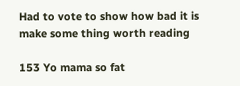Had to vote to show how bad it is make some thing worth reading

153 Yo mama so fat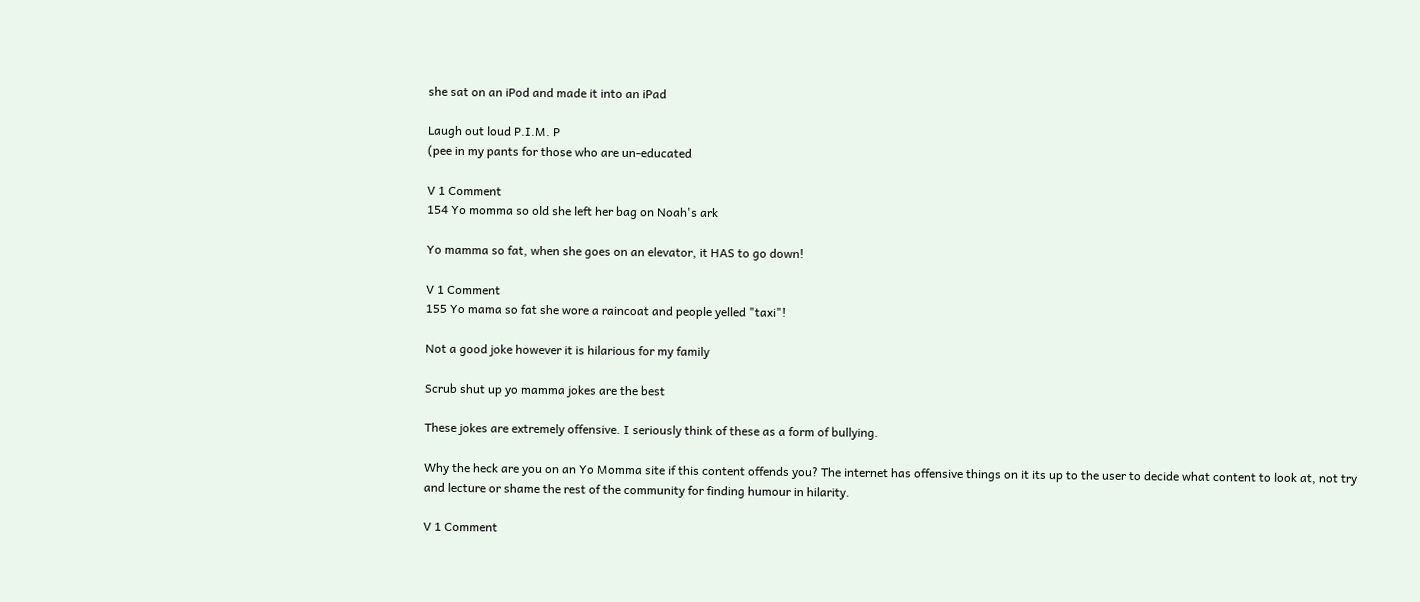she sat on an iPod and made it into an iPad

Laugh out loud P.I.M. P
(pee in my pants for those who are un-educated

V 1 Comment
154 Yo momma so old she left her bag on Noah's ark

Yo mamma so fat, when she goes on an elevator, it HAS to go down!

V 1 Comment
155 Yo mama so fat she wore a raincoat and people yelled "taxi"!

Not a good joke however it is hilarious for my family

Scrub shut up yo mamma jokes are the best

These jokes are extremely offensive. I seriously think of these as a form of bullying.

Why the heck are you on an Yo Momma site if this content offends you? The internet has offensive things on it its up to the user to decide what content to look at, not try and lecture or shame the rest of the community for finding humour in hilarity.

V 1 Comment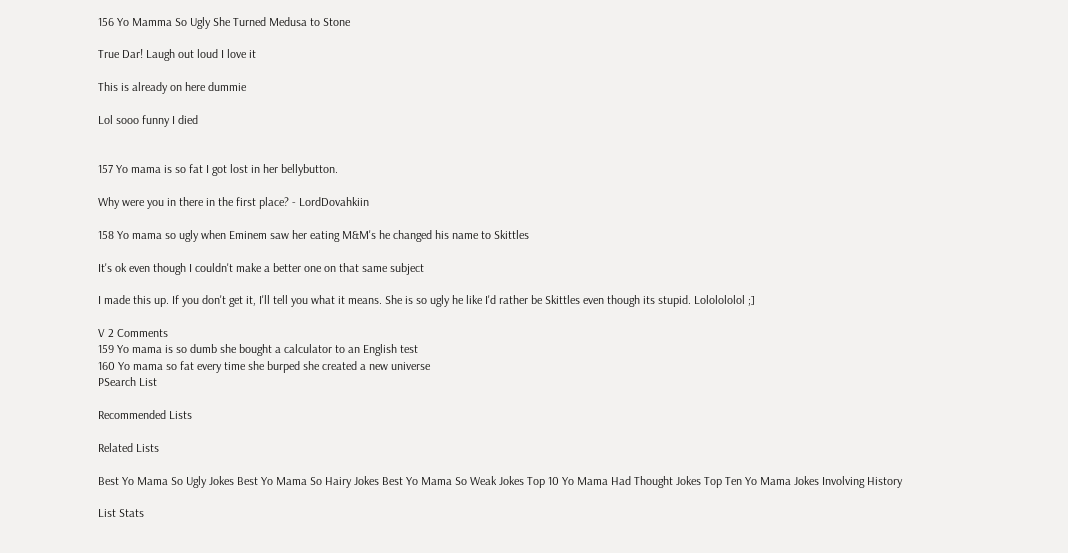156 Yo Mamma So Ugly She Turned Medusa to Stone

True Dar! Laugh out loud I love it

This is already on here dummie

Lol sooo funny I died


157 Yo mama is so fat I got lost in her bellybutton.

Why were you in there in the first place? - LordDovahkiin

158 Yo mama so ugly when Eminem saw her eating M&M's he changed his name to Skittles

It's ok even though I couldn't make a better one on that same subject

I made this up. If you don't get it, I'll tell you what it means. She is so ugly he like I'd rather be Skittles even though its stupid. Lololololol ;]

V 2 Comments
159 Yo mama is so dumb she bought a calculator to an English test
160 Yo mama so fat every time she burped she created a new universe
PSearch List

Recommended Lists

Related Lists

Best Yo Mama So Ugly Jokes Best Yo Mama So Hairy Jokes Best Yo Mama So Weak Jokes Top 10 Yo Mama Had Thought Jokes Top Ten Yo Mama Jokes Involving History

List Stats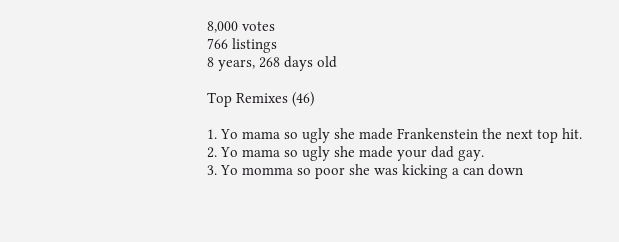8,000 votes
766 listings
8 years, 268 days old

Top Remixes (46)

1. Yo mama so ugly she made Frankenstein the next top hit.
2. Yo mama so ugly she made your dad gay.
3. Yo momma so poor she was kicking a can down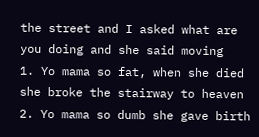the street and I asked what are you doing and she said moving
1. Yo mama so fat, when she died she broke the stairway to heaven
2. Yo mama so dumb she gave birth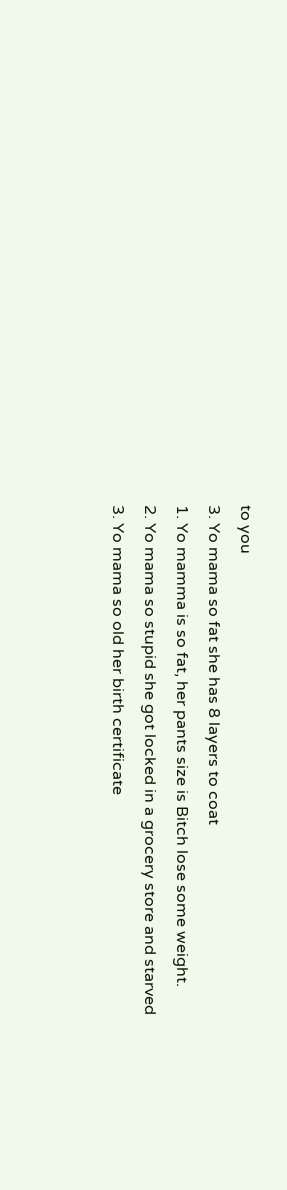to you
3. Yo mama so fat she has 8 layers to coat
1. Yo mamma is so fat, her pants size is Bitch lose some weight.
2. Yo mama so stupid she got locked in a grocery store and starved
3. Yo mama so old her birth certificate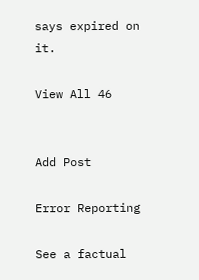says expired on it.

View All 46


Add Post

Error Reporting

See a factual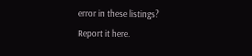error in these listings? Report it here.